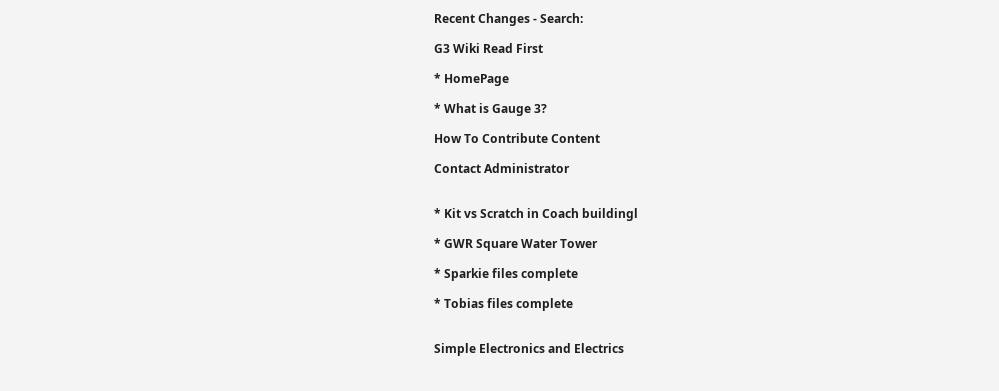Recent Changes - Search:

G3 Wiki Read First

* HomePage

* What is Gauge 3?

How To Contribute Content

Contact Administrator


* Kit vs Scratch in Coach buildingl

* GWR Square Water Tower

* Sparkie files complete

* Tobias files complete


Simple Electronics and Electrics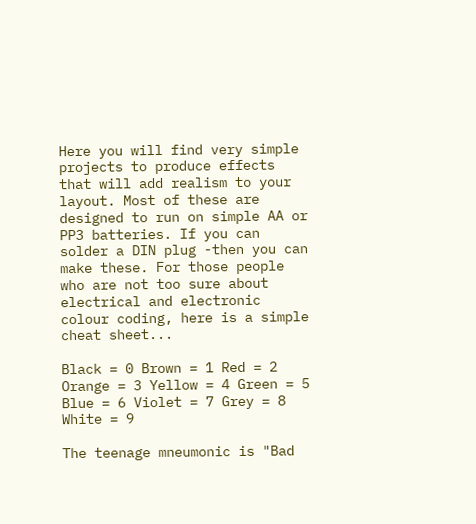Here you will find very simple projects to produce effects that will add realism to your layout. Most of these are designed to run on simple AA or PP3 batteries. If you can solder a DIN plug -then you can make these. For those people who are not too sure about electrical and electronic colour coding, here is a simple cheat sheet...

Black = 0 Brown = 1 Red = 2 Orange = 3 Yellow = 4 Green = 5 Blue = 6 Violet = 7 Grey = 8 White = 9

The teenage mneumonic is "Bad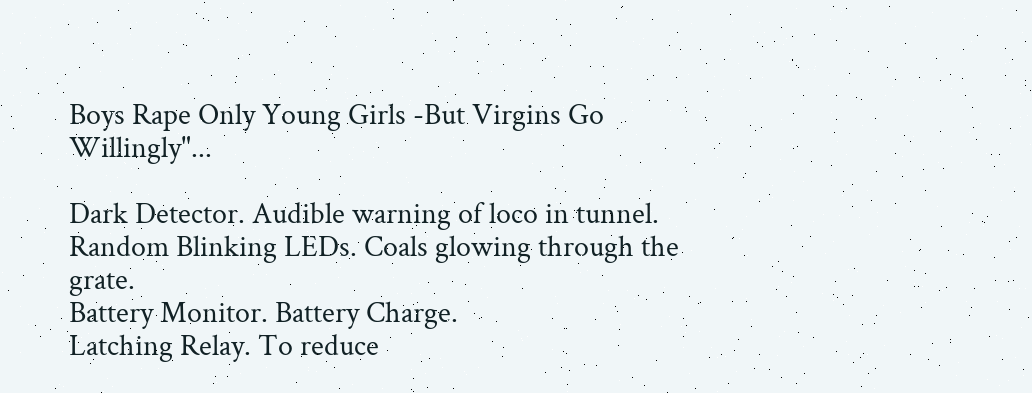Boys Rape Only Young Girls -But Virgins Go Willingly"...

Dark Detector. Audible warning of loco in tunnel.
Random Blinking LEDs. Coals glowing through the grate.
Battery Monitor. Battery Charge.
Latching Relay. To reduce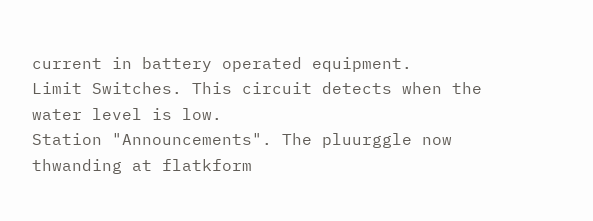current in battery operated equipment.
Limit Switches. This circuit detects when the water level is low.
Station "Announcements". The pluurggle now thwanding at flatkform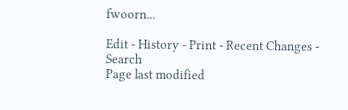fwoorn...

Edit - History - Print - Recent Changes - Search
Page last modified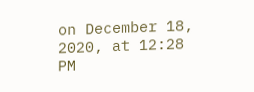on December 18, 2020, at 12:28 PM